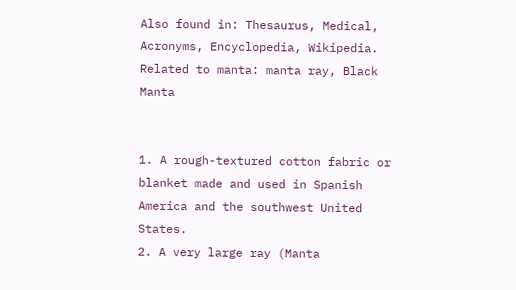Also found in: Thesaurus, Medical, Acronyms, Encyclopedia, Wikipedia.
Related to manta: manta ray, Black Manta


1. A rough-textured cotton fabric or blanket made and used in Spanish America and the southwest United States.
2. A very large ray (Manta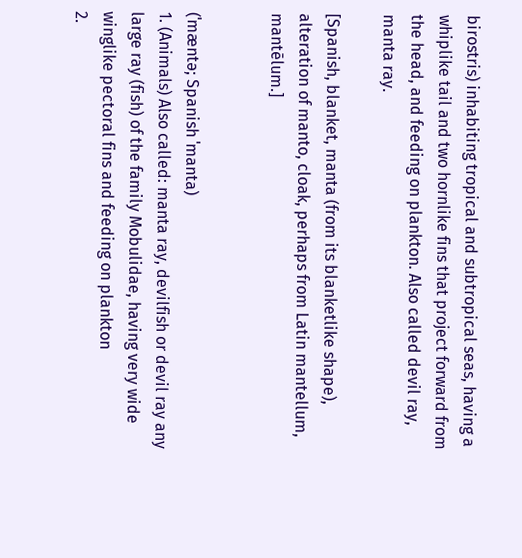birostris) inhabiting tropical and subtropical seas, having a whiplike tail and two hornlike fins that project forward from the head, and feeding on plankton. Also called devil ray, manta ray.

[Spanish, blanket, manta (from its blanketlike shape), alteration of manto, cloak, perhaps from Latin mantellum, mantēlum.]


(ˈmæntə; Spanish ˈmanta)
1. (Animals) Also called: manta ray, devilfish or devil ray any large ray (fish) of the family Mobulidae, having very wide winglike pectoral fins and feeding on plankton
2.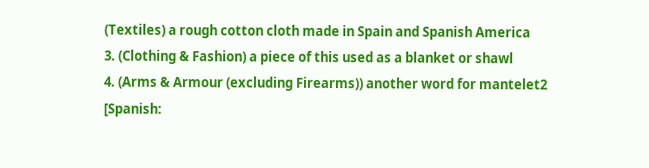(Textiles) a rough cotton cloth made in Spain and Spanish America
3. (Clothing & Fashion) a piece of this used as a blanket or shawl
4. (Arms & Armour (excluding Firearms)) another word for mantelet2
[Spanish: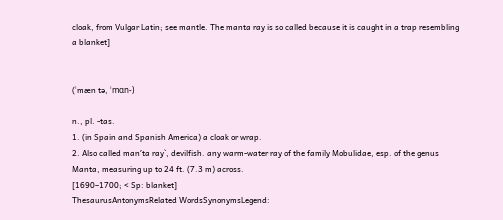cloak, from Vulgar Latin; see mantle. The manta ray is so called because it is caught in a trap resembling a blanket]


(ˈmæn tə, ˈmɑn-)

n., pl. -tas.
1. (in Spain and Spanish America) a cloak or wrap.
2. Also called man′ta ray`, devilfish. any warm-water ray of the family Mobulidae, esp. of the genus Manta, measuring up to 24 ft. (7.3 m) across.
[1690–1700; < Sp: blanket]
ThesaurusAntonymsRelated WordsSynonymsLegend: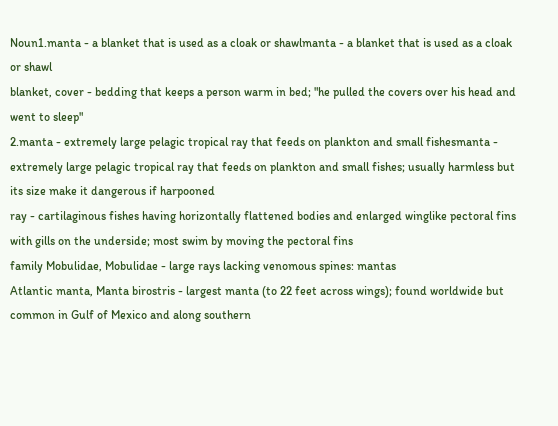Noun1.manta - a blanket that is used as a cloak or shawlmanta - a blanket that is used as a cloak or shawl
blanket, cover - bedding that keeps a person warm in bed; "he pulled the covers over his head and went to sleep"
2.manta - extremely large pelagic tropical ray that feeds on plankton and small fishesmanta - extremely large pelagic tropical ray that feeds on plankton and small fishes; usually harmless but its size make it dangerous if harpooned
ray - cartilaginous fishes having horizontally flattened bodies and enlarged winglike pectoral fins with gills on the underside; most swim by moving the pectoral fins
family Mobulidae, Mobulidae - large rays lacking venomous spines: mantas
Atlantic manta, Manta birostris - largest manta (to 22 feet across wings); found worldwide but common in Gulf of Mexico and along southern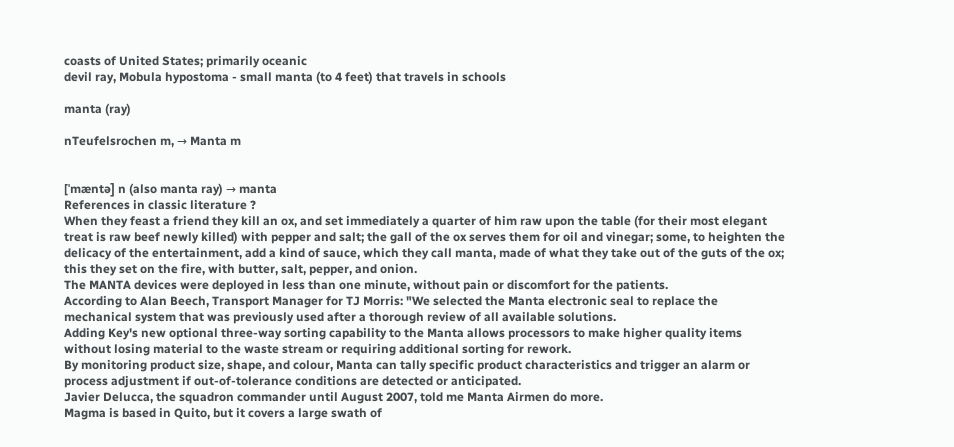coasts of United States; primarily oceanic
devil ray, Mobula hypostoma - small manta (to 4 feet) that travels in schools

manta (ray)

nTeufelsrochen m, → Manta m


[ˈmæntə] n (also manta ray) → manta
References in classic literature ?
When they feast a friend they kill an ox, and set immediately a quarter of him raw upon the table (for their most elegant treat is raw beef newly killed) with pepper and salt; the gall of the ox serves them for oil and vinegar; some, to heighten the delicacy of the entertainment, add a kind of sauce, which they call manta, made of what they take out of the guts of the ox; this they set on the fire, with butter, salt, pepper, and onion.
The MANTA devices were deployed in less than one minute, without pain or discomfort for the patients.
According to Alan Beech, Transport Manager for TJ Morris: "We selected the Manta electronic seal to replace the mechanical system that was previously used after a thorough review of all available solutions.
Adding Key's new optional three-way sorting capability to the Manta allows processors to make higher quality items without losing material to the waste stream or requiring additional sorting for rework.
By monitoring product size, shape, and colour, Manta can tally specific product characteristics and trigger an alarm or process adjustment if out-of-tolerance conditions are detected or anticipated.
Javier Delucca, the squadron commander until August 2007, told me Manta Airmen do more.
Magma is based in Quito, but it covers a large swath of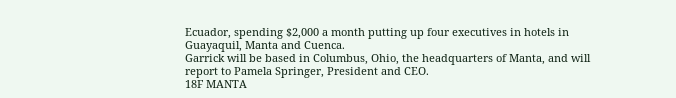Ecuador, spending $2,000 a month putting up four executives in hotels in Guayaquil, Manta and Cuenca.
Garrick will be based in Columbus, Ohio, the headquarters of Manta, and will report to Pamela Springer, President and CEO.
18F MANTA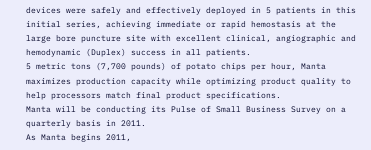devices were safely and effectively deployed in 5 patients in this initial series, achieving immediate or rapid hemostasis at the large bore puncture site with excellent clinical, angiographic and hemodynamic (Duplex) success in all patients.
5 metric tons (7,700 pounds) of potato chips per hour, Manta maximizes production capacity while optimizing product quality to help processors match final product specifications.
Manta will be conducting its Pulse of Small Business Survey on a quarterly basis in 2011.
As Manta begins 2011,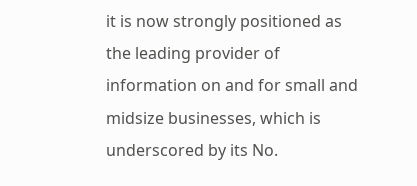it is now strongly positioned as the leading provider of information on and for small and midsize businesses, which is underscored by its No.